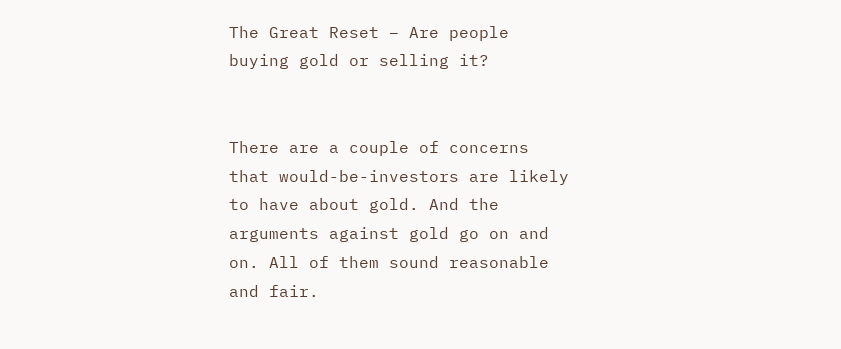The Great Reset – Are people buying gold or selling it?


There are a couple of concerns that would-be-investors are likely to have about gold. And the arguments against gold go on and on. All of them sound reasonable and fair.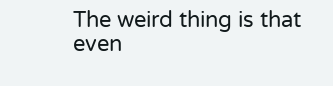The weird thing is that even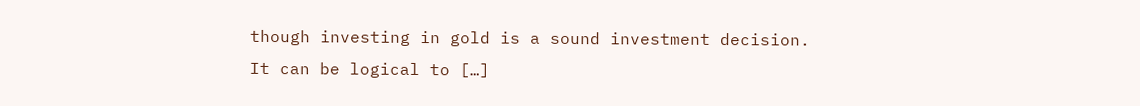though investing in gold is a sound investment decision. It can be logical to […]